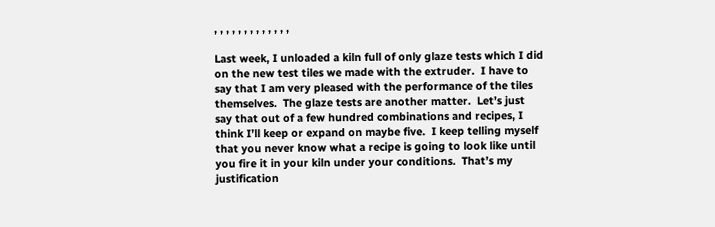, , , , , , , , , , , , ,

Last week, I unloaded a kiln full of only glaze tests which I did on the new test tiles we made with the extruder.  I have to say that I am very pleased with the performance of the tiles themselves.  The glaze tests are another matter.  Let’s just say that out of a few hundred combinations and recipes, I think I’ll keep or expand on maybe five.  I keep telling myself that you never know what a recipe is going to look like until you fire it in your kiln under your conditions.  That’s my justification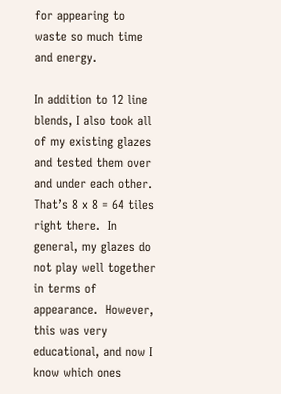for appearing to waste so much time and energy.

In addition to 12 line blends, I also took all of my existing glazes and tested them over and under each other.  That’s 8 x 8 = 64 tiles right there.  In general, my glazes do not play well together in terms of appearance.  However, this was very educational, and now I know which ones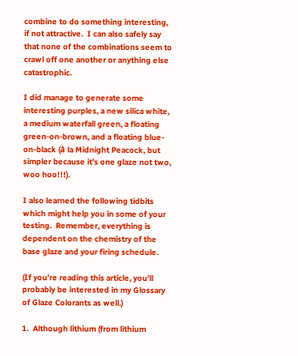combine to do something interesting, if not attractive.  I can also safely say that none of the combinations seem to crawl off one another or anything else catastrophic.

I did manage to generate some interesting purples, a new silica white, a medium waterfall green, a floating green-on-brown, and a floating blue-on-black (à la Midnight Peacock, but simpler because it’s one glaze not two, woo hoo!!!).

I also learned the following tidbits which might help you in some of your testing.  Remember, everything is dependent on the chemistry of the base glaze and your firing schedule.

(If you’re reading this article, you’ll probably be interested in my Glossary of Glaze Colorants as well.)

1.  Although lithium (from lithium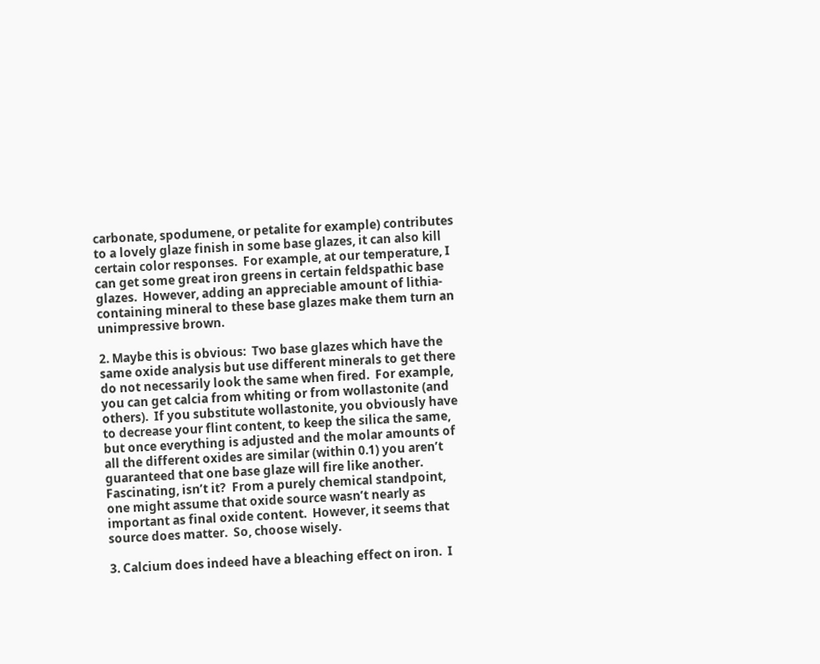carbonate, spodumene, or petalite for example) contributes to a lovely glaze finish in some base glazes, it can also kill certain color responses.  For example, at our temperature, I can get some great iron greens in certain feldspathic base glazes.  However, adding an appreciable amount of lithia-containing mineral to these base glazes make them turn an unimpressive brown.

2. Maybe this is obvious:  Two base glazes which have the same oxide analysis but use different minerals to get there do not necessarily look the same when fired.  For example, you can get calcia from whiting or from wollastonite (and others).  If you substitute wollastonite, you obviously have to decrease your flint content, to keep the silica the same, but once everything is adjusted and the molar amounts of all the different oxides are similar (within 0.1) you aren’t guaranteed that one base glaze will fire like another.  Fascinating, isn’t it?  From a purely chemical standpoint, one might assume that oxide source wasn’t nearly as important as final oxide content.  However, it seems that source does matter.  So, choose wisely.

3. Calcium does indeed have a bleaching effect on iron.  I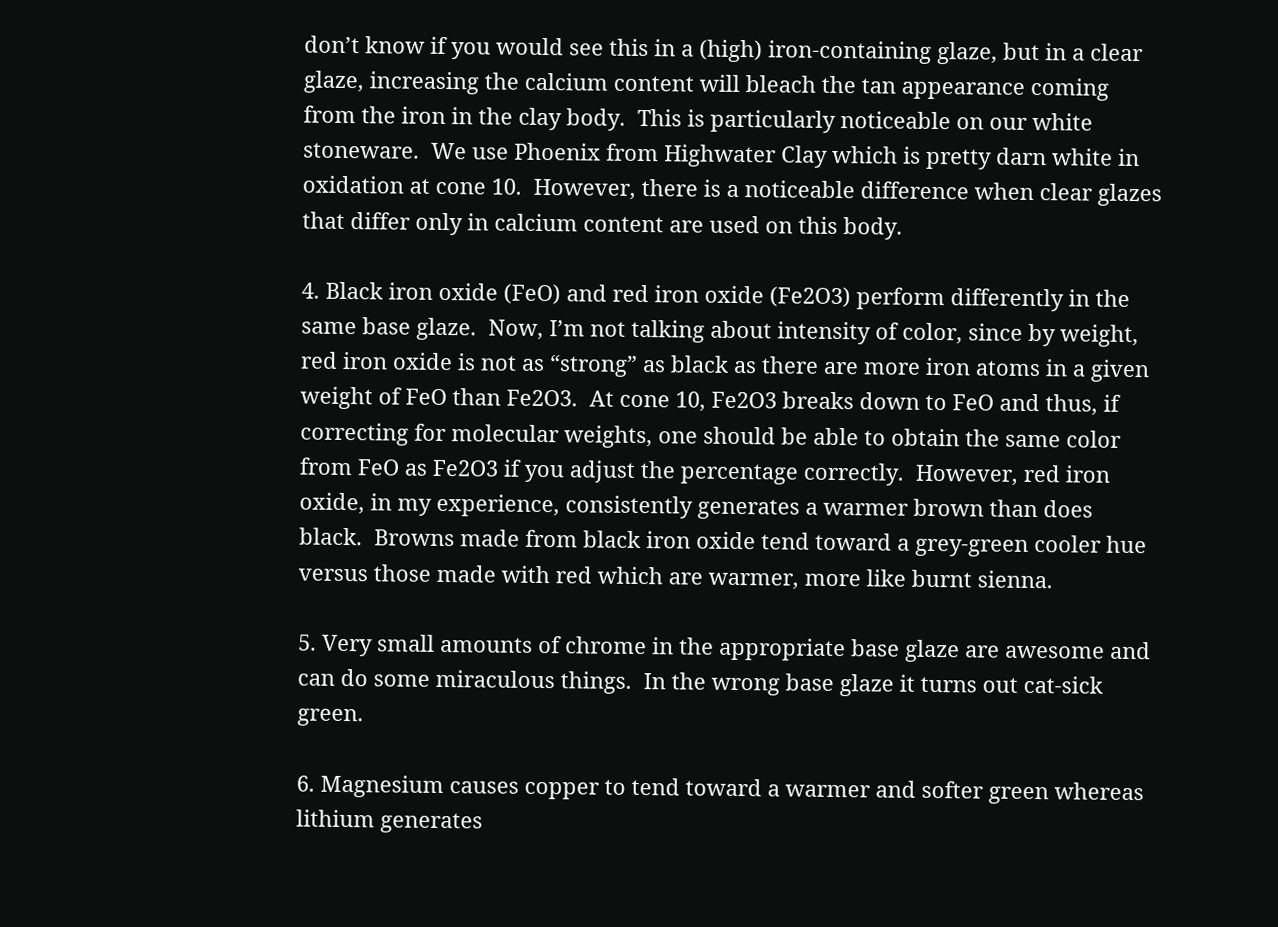don’t know if you would see this in a (high) iron-containing glaze, but in a clear glaze, increasing the calcium content will bleach the tan appearance coming from the iron in the clay body.  This is particularly noticeable on our white stoneware.  We use Phoenix from Highwater Clay which is pretty darn white in oxidation at cone 10.  However, there is a noticeable difference when clear glazes that differ only in calcium content are used on this body.

4. Black iron oxide (FeO) and red iron oxide (Fe2O3) perform differently in the same base glaze.  Now, I’m not talking about intensity of color, since by weight, red iron oxide is not as “strong” as black as there are more iron atoms in a given weight of FeO than Fe2O3.  At cone 10, Fe2O3 breaks down to FeO and thus, if correcting for molecular weights, one should be able to obtain the same color from FeO as Fe2O3 if you adjust the percentage correctly.  However, red iron oxide, in my experience, consistently generates a warmer brown than does black.  Browns made from black iron oxide tend toward a grey-green cooler hue versus those made with red which are warmer, more like burnt sienna.

5. Very small amounts of chrome in the appropriate base glaze are awesome and can do some miraculous things.  In the wrong base glaze it turns out cat-sick green.

6. Magnesium causes copper to tend toward a warmer and softer green whereas lithium generates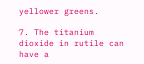yellower greens.

7. The titanium dioxide in rutile can have a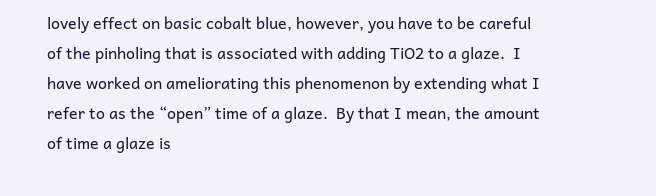lovely effect on basic cobalt blue, however, you have to be careful of the pinholing that is associated with adding TiO2 to a glaze.  I have worked on ameliorating this phenomenon by extending what I refer to as the “open” time of a glaze.  By that I mean, the amount of time a glaze is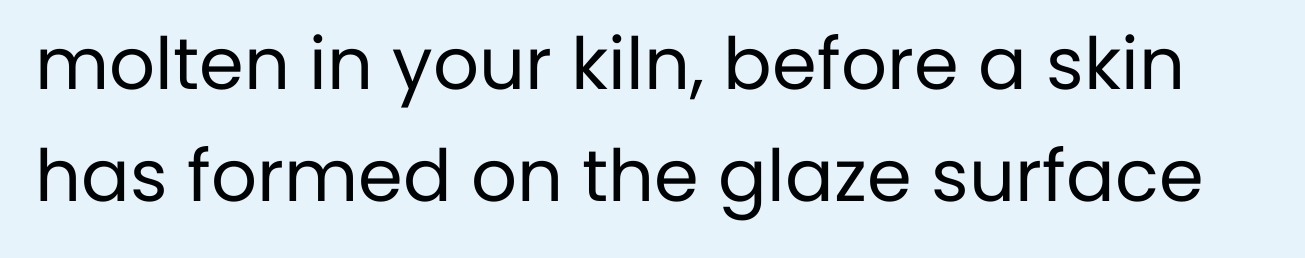molten in your kiln, before a skin has formed on the glaze surface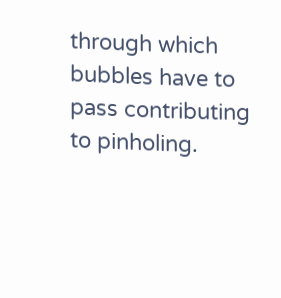through which bubbles have to pass contributing to pinholing.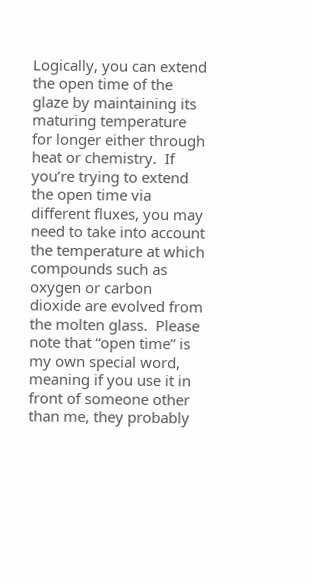Logically, you can extend the open time of the glaze by maintaining its maturing temperature for longer either through heat or chemistry.  If you’re trying to extend the open time via different fluxes, you may need to take into account the temperature at which compounds such as oxygen or carbon dioxide are evolved from the molten glass.  Please note that “open time” is my own special word, meaning if you use it in front of someone other than me, they probably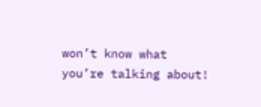won’t know what you’re talking about!